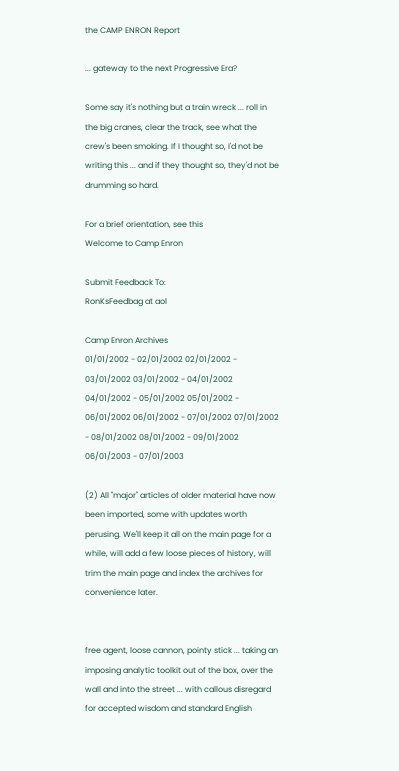the CAMP ENRON Report

... gateway to the next Progressive Era?

Some say it's nothing but a train wreck ... roll in the big cranes, clear the track, see what the crew's been smoking. If I thought so, I'd not be writing this ... and if they thought so, they'd not be drumming so hard.

For a brief orientation, see this
Welcome to Camp Enron

Submit Feedback To:
RonKsFeedbag at aol

Camp Enron Archives
01/01/2002 - 02/01/2002 02/01/2002 - 03/01/2002 03/01/2002 - 04/01/2002 04/01/2002 - 05/01/2002 05/01/2002 - 06/01/2002 06/01/2002 - 07/01/2002 07/01/2002 - 08/01/2002 08/01/2002 - 09/01/2002 06/01/2003 - 07/01/2003

(2) All "major" articles of older material have now been imported, some with updates worth perusing. We'll keep it all on the main page for a while, will add a few loose pieces of history, will trim the main page and index the archives for convenience later.


free agent, loose cannon, pointy stick ... taking an imposing analytic toolkit out of the box, over the wall and into the street ... with callous disregard for accepted wisdom and standard English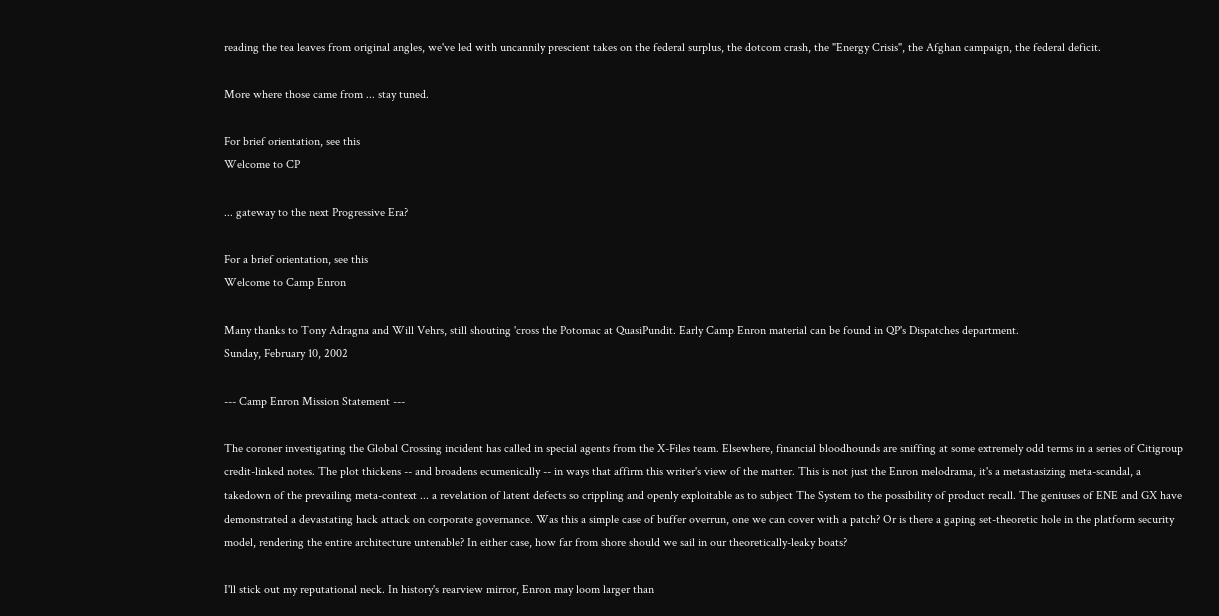reading the tea leaves from original angles, we've led with uncannily prescient takes on the federal surplus, the dotcom crash, the "Energy Crisis", the Afghan campaign, the federal deficit.

More where those came from ... stay tuned.

For brief orientation, see this
Welcome to CP

... gateway to the next Progressive Era?

For a brief orientation, see this
Welcome to Camp Enron

Many thanks to Tony Adragna and Will Vehrs, still shouting 'cross the Potomac at QuasiPundit. Early Camp Enron material can be found in QP's Dispatches department.
Sunday, February 10, 2002

--- Camp Enron Mission Statement ---

The coroner investigating the Global Crossing incident has called in special agents from the X-Files team. Elsewhere, financial bloodhounds are sniffing at some extremely odd terms in a series of Citigroup credit-linked notes. The plot thickens -- and broadens ecumenically -- in ways that affirm this writer's view of the matter. This is not just the Enron melodrama, it's a metastasizing meta-scandal, a takedown of the prevailing meta-context ... a revelation of latent defects so crippling and openly exploitable as to subject The System to the possibility of product recall. The geniuses of ENE and GX have demonstrated a devastating hack attack on corporate governance. Was this a simple case of buffer overrun, one we can cover with a patch? Or is there a gaping set-theoretic hole in the platform security model, rendering the entire architecture untenable? In either case, how far from shore should we sail in our theoretically-leaky boats?

I'll stick out my reputational neck. In history's rearview mirror, Enron may loom larger than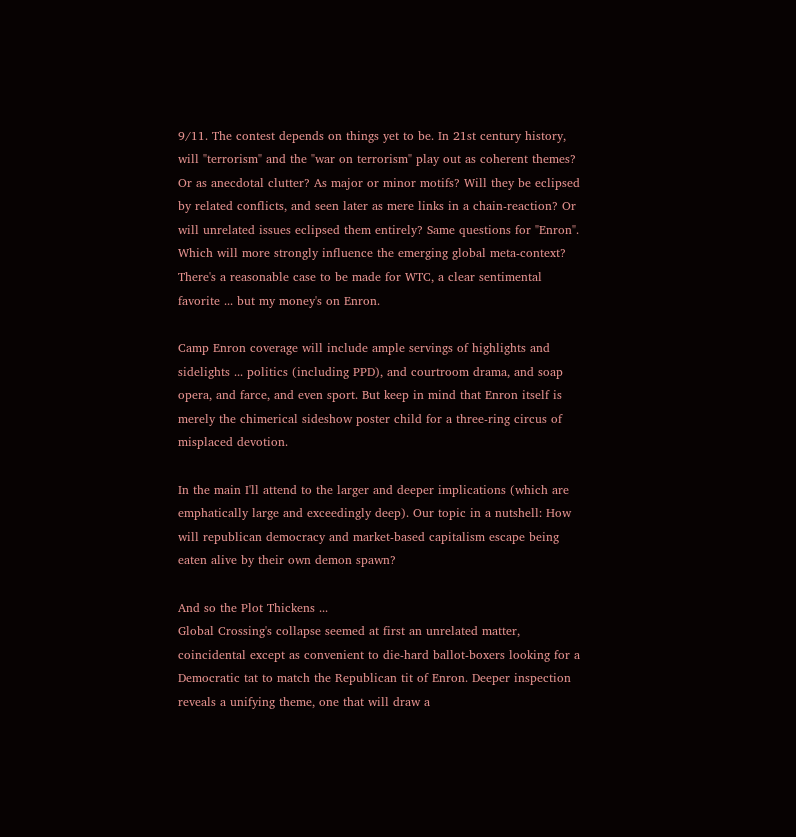9/11. The contest depends on things yet to be. In 21st century history, will "terrorism" and the "war on terrorism" play out as coherent themes? Or as anecdotal clutter? As major or minor motifs? Will they be eclipsed by related conflicts, and seen later as mere links in a chain-reaction? Or will unrelated issues eclipsed them entirely? Same questions for "Enron". Which will more strongly influence the emerging global meta-context? There's a reasonable case to be made for WTC, a clear sentimental favorite ... but my money's on Enron.

Camp Enron coverage will include ample servings of highlights and sidelights ... politics (including PPD), and courtroom drama, and soap opera, and farce, and even sport. But keep in mind that Enron itself is merely the chimerical sideshow poster child for a three-ring circus of misplaced devotion.

In the main I'll attend to the larger and deeper implications (which are emphatically large and exceedingly deep). Our topic in a nutshell: How will republican democracy and market-based capitalism escape being eaten alive by their own demon spawn?

And so the Plot Thickens ...
Global Crossing's collapse seemed at first an unrelated matter, coincidental except as convenient to die-hard ballot-boxers looking for a Democratic tat to match the Republican tit of Enron. Deeper inspection reveals a unifying theme, one that will draw a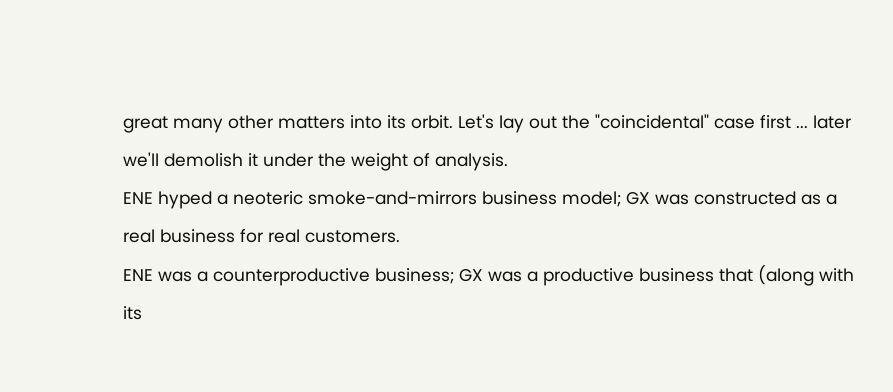great many other matters into its orbit. Let's lay out the "coincidental" case first ... later we'll demolish it under the weight of analysis.
ENE hyped a neoteric smoke-and-mirrors business model; GX was constructed as a real business for real customers.
ENE was a counterproductive business; GX was a productive business that (along with its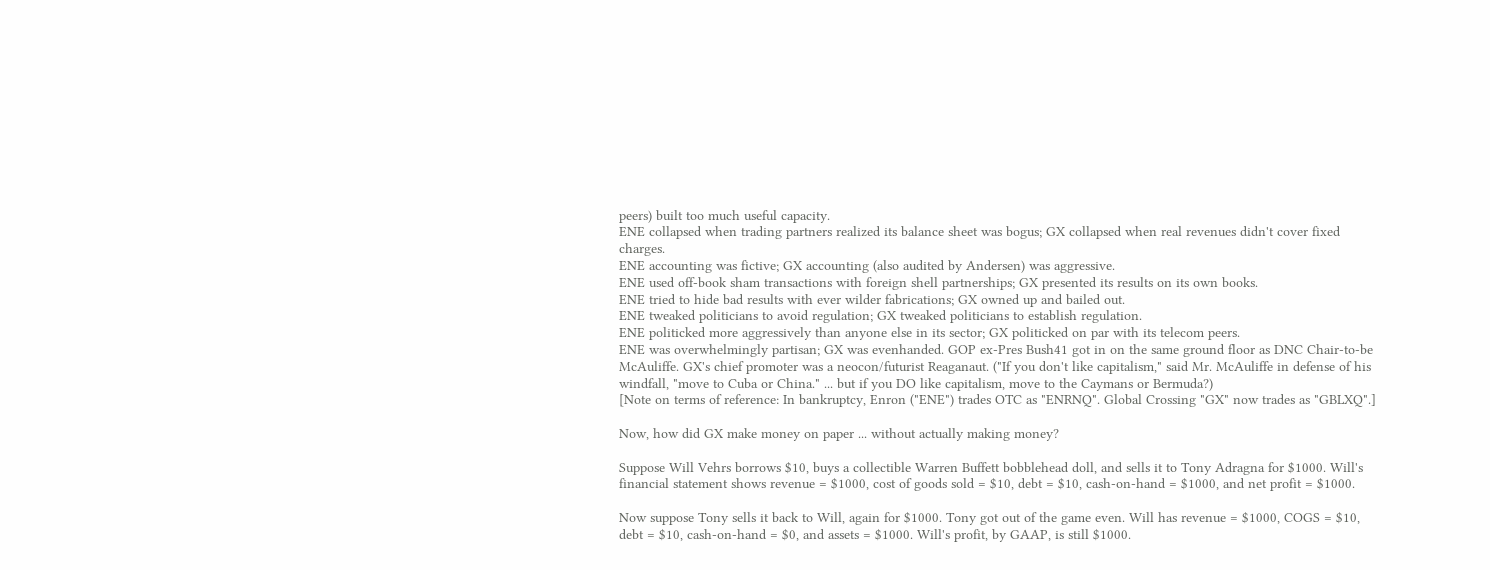peers) built too much useful capacity.
ENE collapsed when trading partners realized its balance sheet was bogus; GX collapsed when real revenues didn't cover fixed charges.
ENE accounting was fictive; GX accounting (also audited by Andersen) was aggressive.
ENE used off-book sham transactions with foreign shell partnerships; GX presented its results on its own books.
ENE tried to hide bad results with ever wilder fabrications; GX owned up and bailed out.
ENE tweaked politicians to avoid regulation; GX tweaked politicians to establish regulation.
ENE politicked more aggressively than anyone else in its sector; GX politicked on par with its telecom peers.
ENE was overwhelmingly partisan; GX was evenhanded. GOP ex-Pres Bush41 got in on the same ground floor as DNC Chair-to-be McAuliffe. GX's chief promoter was a neocon/futurist Reaganaut. ("If you don't like capitalism," said Mr. McAuliffe in defense of his windfall, "move to Cuba or China." ... but if you DO like capitalism, move to the Caymans or Bermuda?)
[Note on terms of reference: In bankruptcy, Enron ("ENE") trades OTC as "ENRNQ". Global Crossing "GX" now trades as "GBLXQ".]

Now, how did GX make money on paper ... without actually making money?

Suppose Will Vehrs borrows $10, buys a collectible Warren Buffett bobblehead doll, and sells it to Tony Adragna for $1000. Will's financial statement shows revenue = $1000, cost of goods sold = $10, debt = $10, cash-on-hand = $1000, and net profit = $1000.

Now suppose Tony sells it back to Will, again for $1000. Tony got out of the game even. Will has revenue = $1000, COGS = $10, debt = $10, cash-on-hand = $0, and assets = $1000. Will's profit, by GAAP, is still $1000.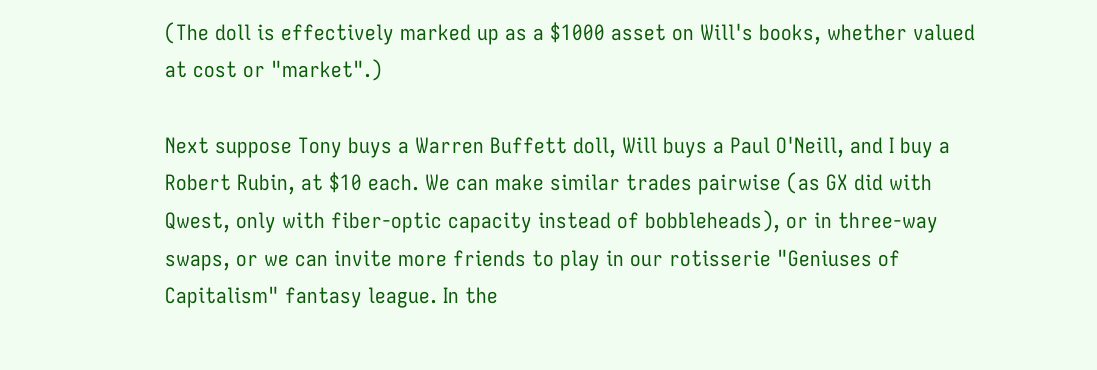(The doll is effectively marked up as a $1000 asset on Will's books, whether valued at cost or "market".)

Next suppose Tony buys a Warren Buffett doll, Will buys a Paul O'Neill, and I buy a Robert Rubin, at $10 each. We can make similar trades pairwise (as GX did with Qwest, only with fiber-optic capacity instead of bobbleheads), or in three-way swaps, or we can invite more friends to play in our rotisserie "Geniuses of Capitalism" fantasy league. In the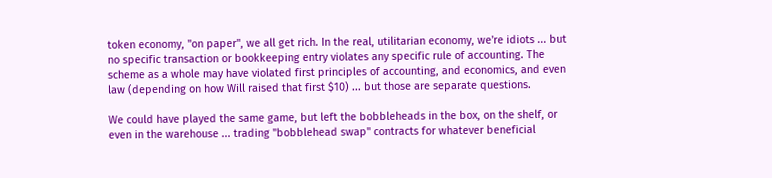token economy, "on paper", we all get rich. In the real, utilitarian economy, we're idiots ... but no specific transaction or bookkeeping entry violates any specific rule of accounting. The scheme as a whole may have violated first principles of accounting, and economics, and even law (depending on how Will raised that first $10) ... but those are separate questions.

We could have played the same game, but left the bobbleheads in the box, on the shelf, or even in the warehouse ... trading "bobblehead swap" contracts for whatever beneficial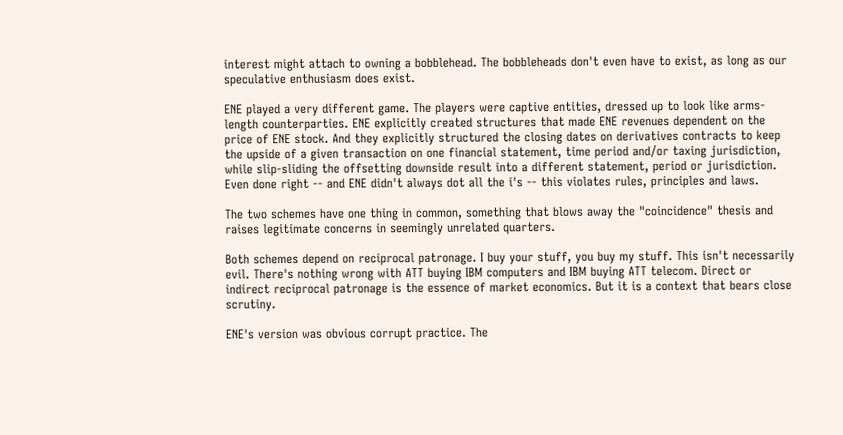interest might attach to owning a bobblehead. The bobbleheads don't even have to exist, as long as our speculative enthusiasm does exist.

ENE played a very different game. The players were captive entities, dressed up to look like arms-length counterparties. ENE explicitly created structures that made ENE revenues dependent on the price of ENE stock. And they explicitly structured the closing dates on derivatives contracts to keep the upside of a given transaction on one financial statement, time period and/or taxing jurisdiction, while slip-sliding the offsetting downside result into a different statement, period or jurisdiction. Even done right -- and ENE didn't always dot all the i's -- this violates rules, principles and laws.

The two schemes have one thing in common, something that blows away the "coincidence" thesis and raises legitimate concerns in seemingly unrelated quarters.

Both schemes depend on reciprocal patronage. I buy your stuff, you buy my stuff. This isn't necessarily evil. There's nothing wrong with ATT buying IBM computers and IBM buying ATT telecom. Direct or indirect reciprocal patronage is the essence of market economics. But it is a context that bears close scrutiny.

ENE's version was obvious corrupt practice. The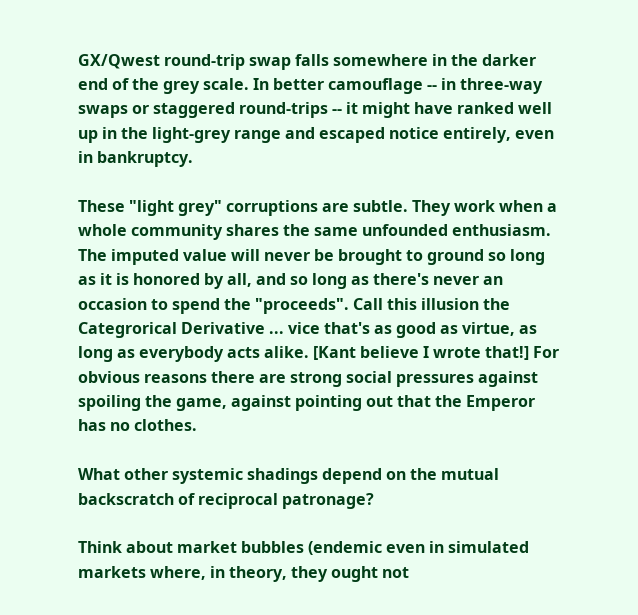GX/Qwest round-trip swap falls somewhere in the darker end of the grey scale. In better camouflage -- in three-way swaps or staggered round-trips -- it might have ranked well up in the light-grey range and escaped notice entirely, even in bankruptcy.

These "light grey" corruptions are subtle. They work when a whole community shares the same unfounded enthusiasm. The imputed value will never be brought to ground so long as it is honored by all, and so long as there's never an occasion to spend the "proceeds". Call this illusion the Categrorical Derivative ... vice that's as good as virtue, as long as everybody acts alike. [Kant believe I wrote that!] For obvious reasons there are strong social pressures against spoiling the game, against pointing out that the Emperor has no clothes.

What other systemic shadings depend on the mutual backscratch of reciprocal patronage?

Think about market bubbles (endemic even in simulated markets where, in theory, they ought not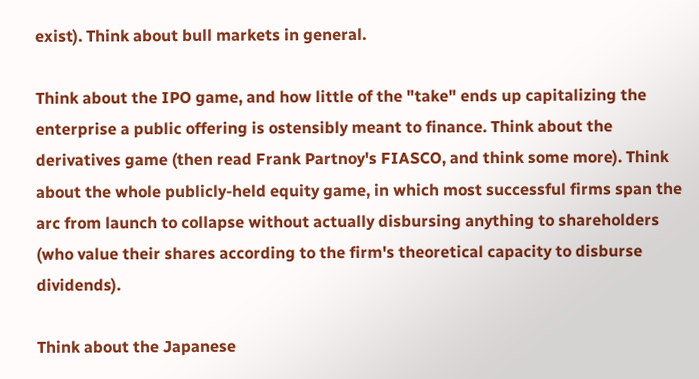exist). Think about bull markets in general.

Think about the IPO game, and how little of the "take" ends up capitalizing the enterprise a public offering is ostensibly meant to finance. Think about the derivatives game (then read Frank Partnoy's FIASCO, and think some more). Think about the whole publicly-held equity game, in which most successful firms span the arc from launch to collapse without actually disbursing anything to shareholders (who value their shares according to the firm's theoretical capacity to disburse dividends).

Think about the Japanese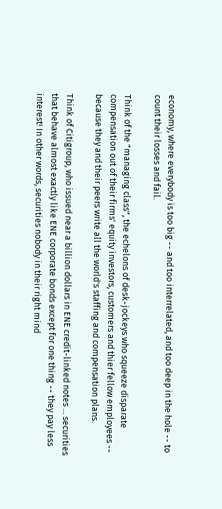economy, where everybody is too big -- and too interrelated, and too deep in the hole -- to count their losses and fail.

Think of the "managing class", the echelons of desk-jockeys who squeeze disparate compensation out of their firms' equity investors, customers and thier fellow employees -- because they and their peers write all the world's staffing and compensation plans.

Think of Citigroup, who issued near a billion dollars in ENE credit-linked notes ... securities that behave almost exactly like ENE corporate bonds except for one thing -- they pay less interest! In other words, securities nobody in their right mind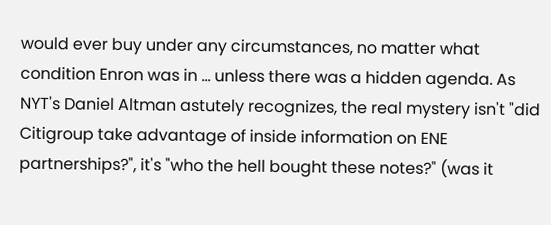would ever buy under any circumstances, no matter what condition Enron was in ... unless there was a hidden agenda. As NYT's Daniel Altman astutely recognizes, the real mystery isn't "did Citigroup take advantage of inside information on ENE partnerships?", it's "who the hell bought these notes?" (was it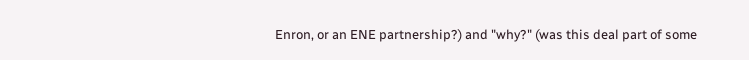Enron, or an ENE partnership?) and "why?" (was this deal part of some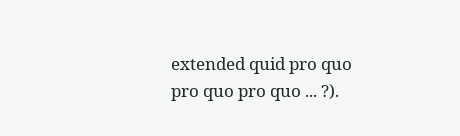extended quid pro quo pro quo pro quo ... ?).